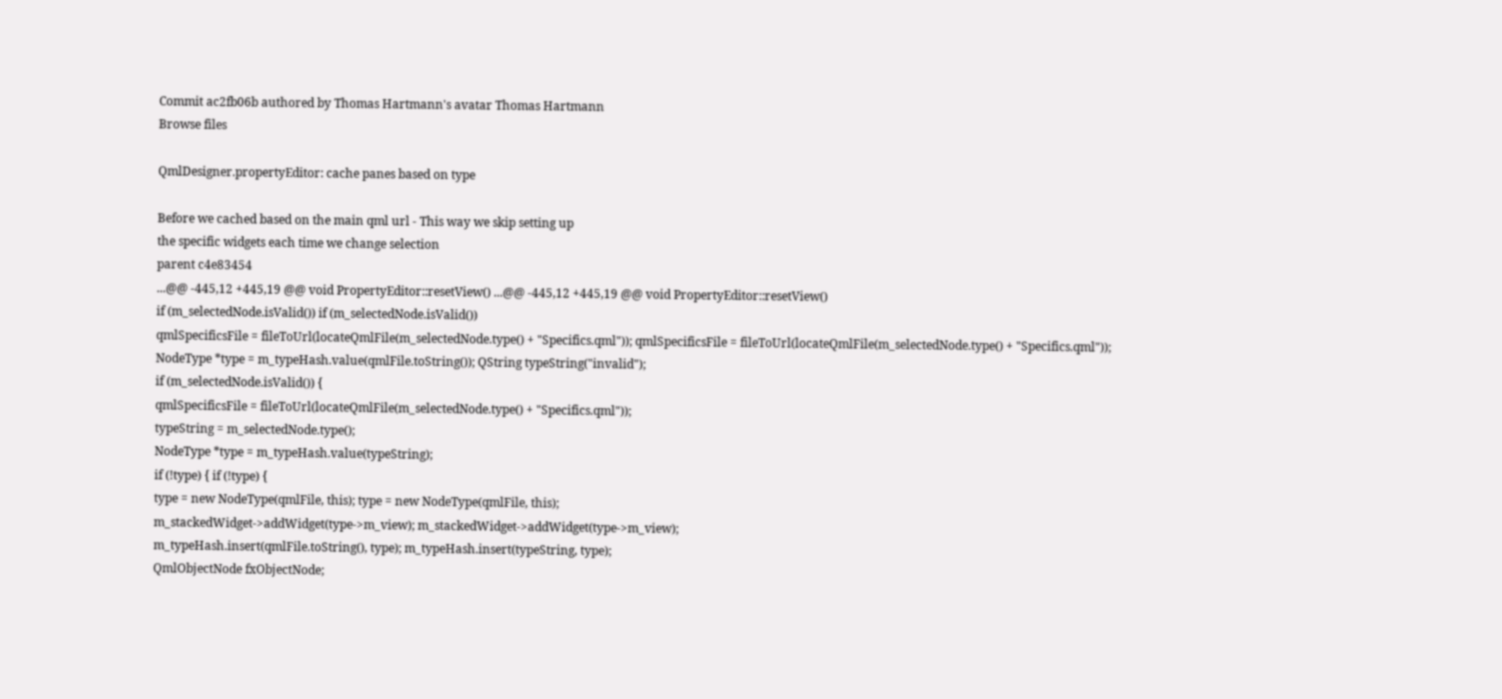Commit ac2fb06b authored by Thomas Hartmann's avatar Thomas Hartmann
Browse files

QmlDesigner.propertyEditor: cache panes based on type

Before we cached based on the main qml url - This way we skip setting up
the specific widgets each time we change selection
parent c4e83454
...@@ -445,12 +445,19 @@ void PropertyEditor::resetView() ...@@ -445,12 +445,19 @@ void PropertyEditor::resetView()
if (m_selectedNode.isValid()) if (m_selectedNode.isValid())
qmlSpecificsFile = fileToUrl(locateQmlFile(m_selectedNode.type() + "Specifics.qml")); qmlSpecificsFile = fileToUrl(locateQmlFile(m_selectedNode.type() + "Specifics.qml"));
NodeType *type = m_typeHash.value(qmlFile.toString()); QString typeString("invalid");
if (m_selectedNode.isValid()) {
qmlSpecificsFile = fileToUrl(locateQmlFile(m_selectedNode.type() + "Specifics.qml"));
typeString = m_selectedNode.type();
NodeType *type = m_typeHash.value(typeString);
if (!type) { if (!type) {
type = new NodeType(qmlFile, this); type = new NodeType(qmlFile, this);
m_stackedWidget->addWidget(type->m_view); m_stackedWidget->addWidget(type->m_view);
m_typeHash.insert(qmlFile.toString(), type); m_typeHash.insert(typeString, type);
QmlObjectNode fxObjectNode;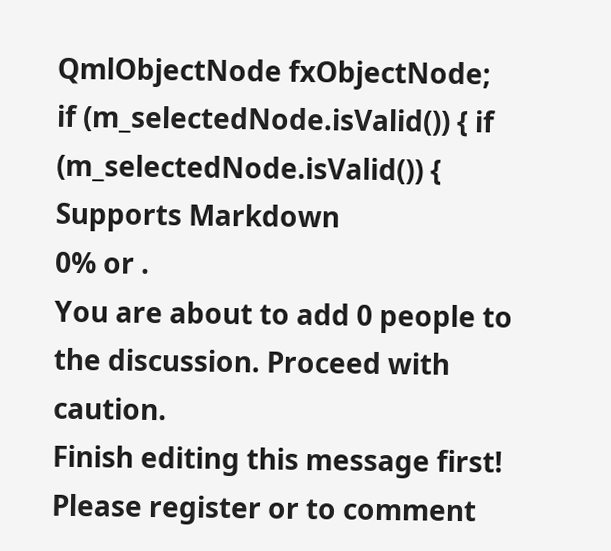QmlObjectNode fxObjectNode;
if (m_selectedNode.isValid()) { if (m_selectedNode.isValid()) {
Supports Markdown
0% or .
You are about to add 0 people to the discussion. Proceed with caution.
Finish editing this message first!
Please register or to comment